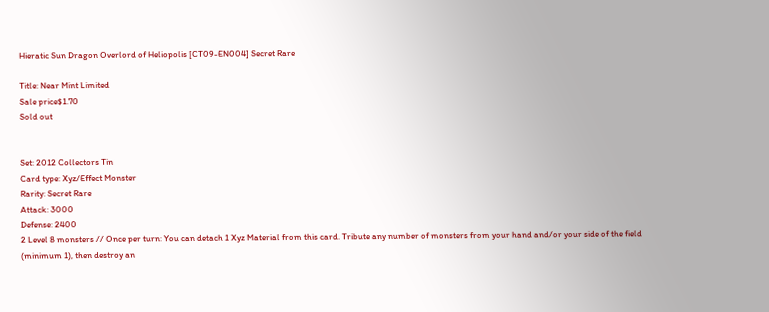Hieratic Sun Dragon Overlord of Heliopolis [CT09-EN004] Secret Rare

Title: Near Mint Limited
Sale price$1.70
Sold out


Set: 2012 Collectors Tin
Card type: Xyz/Effect Monster
Rarity: Secret Rare
Attack: 3000
Defense: 2400
2 Level 8 monsters // Once per turn: You can detach 1 Xyz Material from this card. Tribute any number of monsters from your hand and/or your side of the field (minimum 1), then destroy an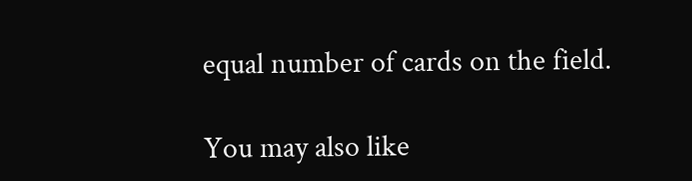equal number of cards on the field.

You may also like